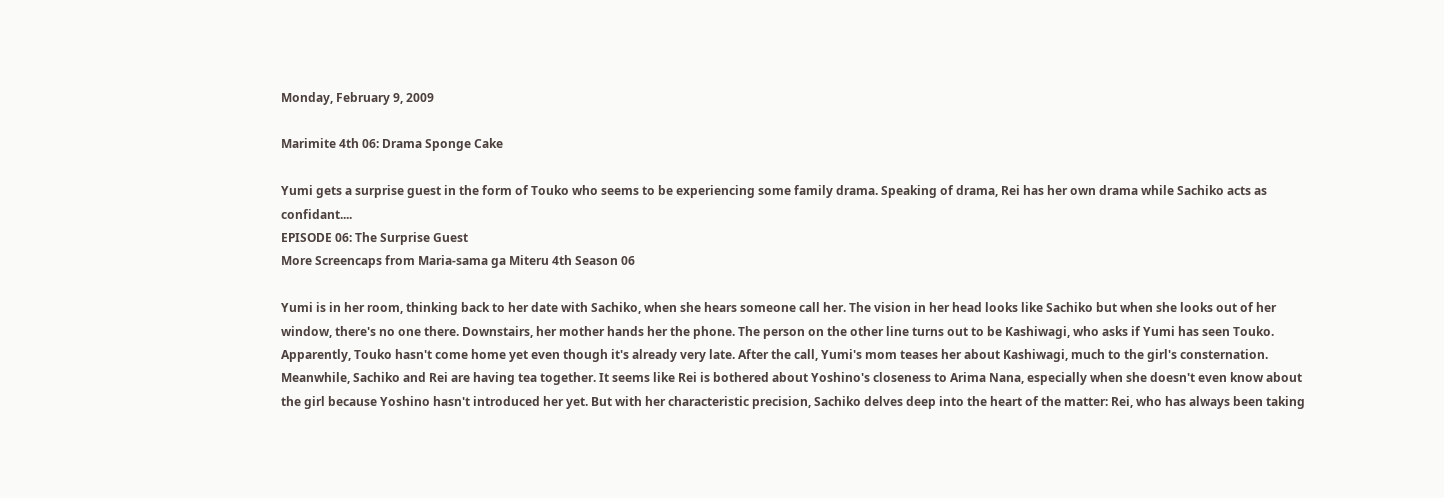Monday, February 9, 2009

Marimite 4th 06: Drama Sponge Cake

Yumi gets a surprise guest in the form of Touko who seems to be experiencing some family drama. Speaking of drama, Rei has her own drama while Sachiko acts as confidant....
EPISODE 06: The Surprise Guest
More Screencaps from Maria-sama ga Miteru 4th Season 06

Yumi is in her room, thinking back to her date with Sachiko, when she hears someone call her. The vision in her head looks like Sachiko but when she looks out of her window, there's no one there. Downstairs, her mother hands her the phone. The person on the other line turns out to be Kashiwagi, who asks if Yumi has seen Touko. Apparently, Touko hasn't come home yet even though it's already very late. After the call, Yumi's mom teases her about Kashiwagi, much to the girl's consternation.
Meanwhile, Sachiko and Rei are having tea together. It seems like Rei is bothered about Yoshino's closeness to Arima Nana, especially when she doesn't even know about the girl because Yoshino hasn't introduced her yet. But with her characteristic precision, Sachiko delves deep into the heart of the matter: Rei, who has always been taking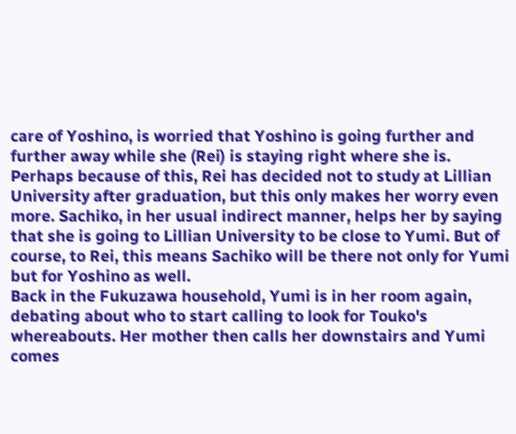care of Yoshino, is worried that Yoshino is going further and further away while she (Rei) is staying right where she is. Perhaps because of this, Rei has decided not to study at Lillian University after graduation, but this only makes her worry even more. Sachiko, in her usual indirect manner, helps her by saying that she is going to Lillian University to be close to Yumi. But of course, to Rei, this means Sachiko will be there not only for Yumi but for Yoshino as well.
Back in the Fukuzawa household, Yumi is in her room again, debating about who to start calling to look for Touko's whereabouts. Her mother then calls her downstairs and Yumi comes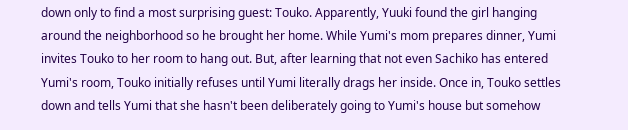down only to find a most surprising guest: Touko. Apparently, Yuuki found the girl hanging around the neighborhood so he brought her home. While Yumi's mom prepares dinner, Yumi invites Touko to her room to hang out. But, after learning that not even Sachiko has entered Yumi's room, Touko initially refuses until Yumi literally drags her inside. Once in, Touko settles down and tells Yumi that she hasn't been deliberately going to Yumi's house but somehow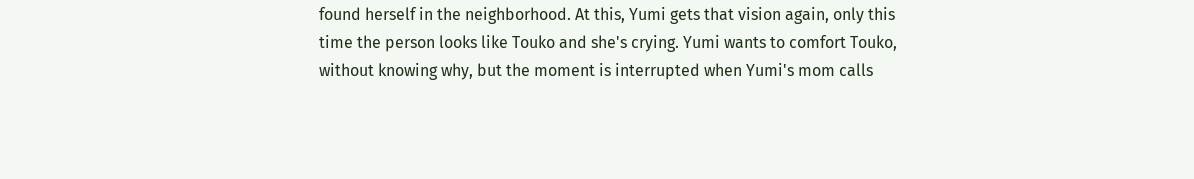found herself in the neighborhood. At this, Yumi gets that vision again, only this time the person looks like Touko and she's crying. Yumi wants to comfort Touko, without knowing why, but the moment is interrupted when Yumi's mom calls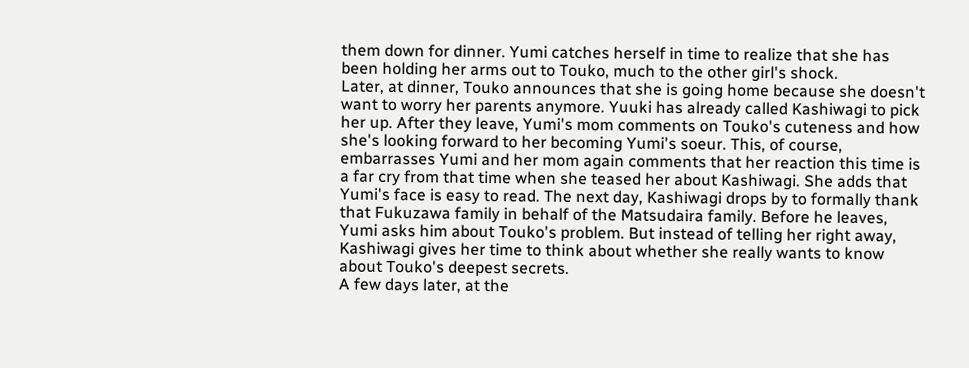them down for dinner. Yumi catches herself in time to realize that she has been holding her arms out to Touko, much to the other girl's shock.
Later, at dinner, Touko announces that she is going home because she doesn't want to worry her parents anymore. Yuuki has already called Kashiwagi to pick her up. After they leave, Yumi's mom comments on Touko's cuteness and how she's looking forward to her becoming Yumi's soeur. This, of course, embarrasses Yumi and her mom again comments that her reaction this time is a far cry from that time when she teased her about Kashiwagi. She adds that Yumi's face is easy to read. The next day, Kashiwagi drops by to formally thank that Fukuzawa family in behalf of the Matsudaira family. Before he leaves, Yumi asks him about Touko's problem. But instead of telling her right away, Kashiwagi gives her time to think about whether she really wants to know about Touko's deepest secrets.
A few days later, at the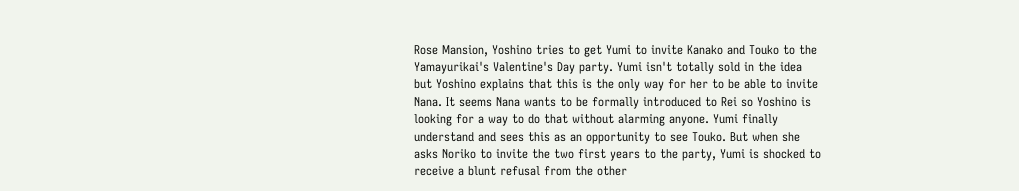Rose Mansion, Yoshino tries to get Yumi to invite Kanako and Touko to the Yamayurikai's Valentine's Day party. Yumi isn't totally sold in the idea but Yoshino explains that this is the only way for her to be able to invite Nana. It seems Nana wants to be formally introduced to Rei so Yoshino is looking for a way to do that without alarming anyone. Yumi finally understand and sees this as an opportunity to see Touko. But when she asks Noriko to invite the two first years to the party, Yumi is shocked to receive a blunt refusal from the other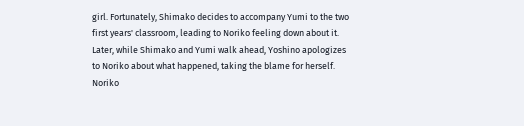girl. Fortunately, Shimako decides to accompany Yumi to the two first years' classroom, leading to Noriko feeling down about it.
Later, while Shimako and Yumi walk ahead, Yoshino apologizes to Noriko about what happened, taking the blame for herself. Noriko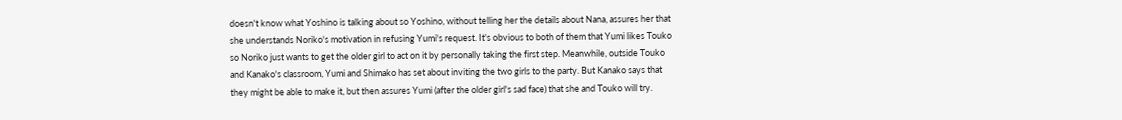doesn't know what Yoshino is talking about so Yoshino, without telling her the details about Nana, assures her that she understands Noriko's motivation in refusing Yumi's request. It's obvious to both of them that Yumi likes Touko so Noriko just wants to get the older girl to act on it by personally taking the first step. Meanwhile, outside Touko and Kanako's classroom, Yumi and Shimako has set about inviting the two girls to the party. But Kanako says that they might be able to make it, but then assures Yumi (after the older girl's sad face) that she and Touko will try.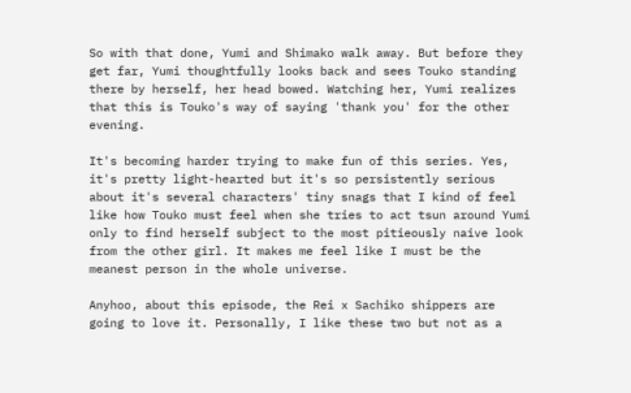So with that done, Yumi and Shimako walk away. But before they get far, Yumi thoughtfully looks back and sees Touko standing there by herself, her head bowed. Watching her, Yumi realizes that this is Touko's way of saying 'thank you' for the other evening.

It's becoming harder trying to make fun of this series. Yes, it's pretty light-hearted but it's so persistently serious about it's several characters' tiny snags that I kind of feel like how Touko must feel when she tries to act tsun around Yumi only to find herself subject to the most pitieously naive look from the other girl. It makes me feel like I must be the meanest person in the whole universe.

Anyhoo, about this episode, the Rei x Sachiko shippers are going to love it. Personally, I like these two but not as a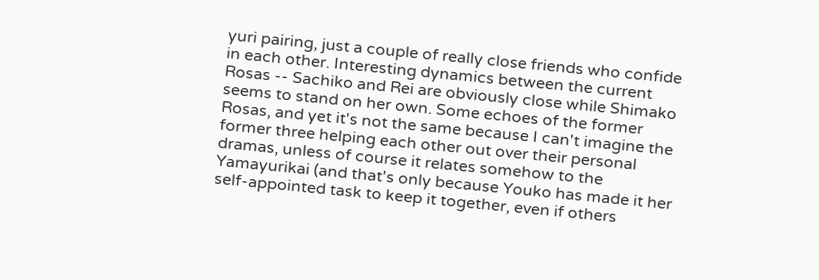yuri pairing, just a couple of really close friends who confide in each other. Interesting dynamics between the current Rosas -- Sachiko and Rei are obviously close while Shimako seems to stand on her own. Some echoes of the former Rosas, and yet it's not the same because I can't imagine the former three helping each other out over their personal dramas, unless of course it relates somehow to the Yamayurikai (and that's only because Youko has made it her self-appointed task to keep it together, even if others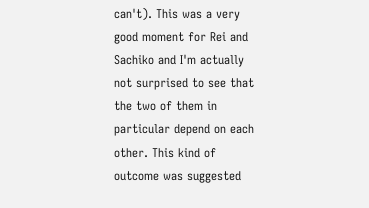can't). This was a very good moment for Rei and Sachiko and I'm actually not surprised to see that the two of them in particular depend on each other. This kind of outcome was suggested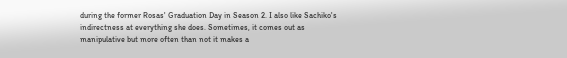during the former Rosas' Graduation Day in Season 2. I also like Sachiko's indirectness at everything she does. Sometimes, it comes out as manipulative but more often than not it makes a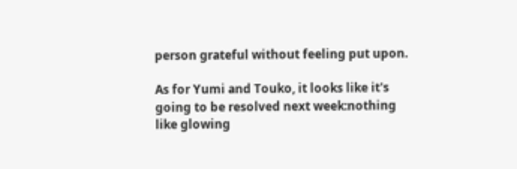person grateful without feeling put upon.

As for Yumi and Touko, it looks like it's going to be resolved next week:nothing like glowing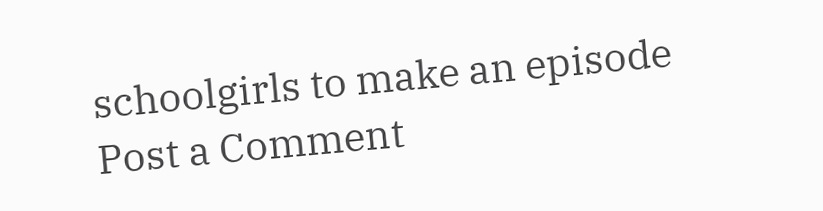schoolgirls to make an episode
Post a Comment